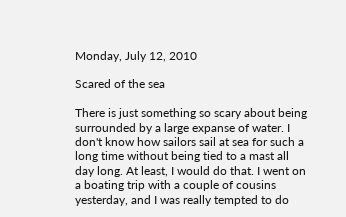Monday, July 12, 2010

Scared of the sea

There is just something so scary about being surrounded by a large expanse of water. I don't know how sailors sail at sea for such a long time without being tied to a mast all day long. At least, I would do that. I went on a boating trip with a couple of cousins yesterday, and I was really tempted to do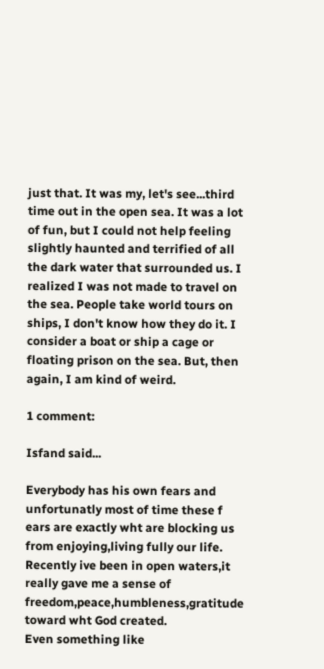just that. It was my, let's see...third time out in the open sea. It was a lot of fun, but I could not help feeling slightly haunted and terrified of all the dark water that surrounded us. I realized I was not made to travel on the sea. People take world tours on ships, I don't know how they do it. I consider a boat or ship a cage or floating prison on the sea. But, then again, I am kind of weird.

1 comment:

Isfand said...

Everybody has his own fears and unfortunatly most of time these f
ears are exactly wht are blocking us from enjoying,living fully our life.
Recently ive been in open waters,it really gave me a sense of freedom,peace,humbleness,gratitude toward wht God created.
Even something like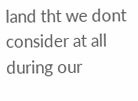land tht we dont consider at all during our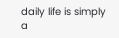daily life is simply a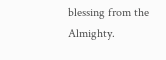blessing from the Almighty.